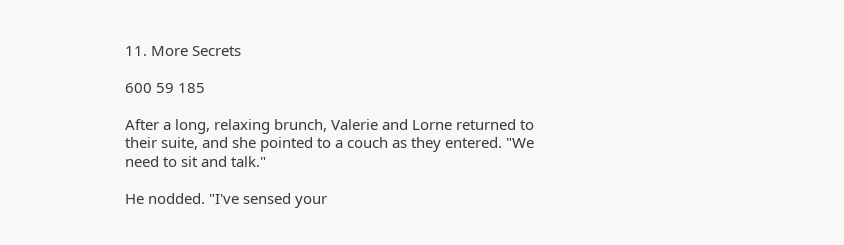11. More Secrets

600 59 185

After a long, relaxing brunch, Valerie and Lorne returned to their suite, and she pointed to a couch as they entered. "We need to sit and talk."

He nodded. "I've sensed your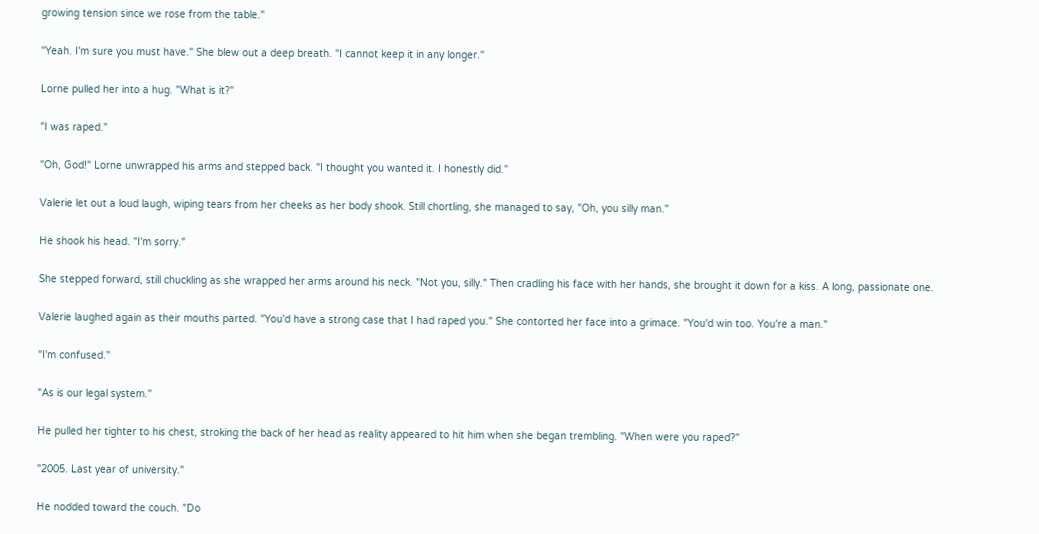growing tension since we rose from the table."

"Yeah. I'm sure you must have." She blew out a deep breath. "I cannot keep it in any longer."

Lorne pulled her into a hug. "What is it?"

"I was raped."

"Oh, God!" Lorne unwrapped his arms and stepped back. "I thought you wanted it. I honestly did."

Valerie let out a loud laugh, wiping tears from her cheeks as her body shook. Still chortling, she managed to say, "Oh, you silly man."

He shook his head. "I'm sorry."

She stepped forward, still chuckling as she wrapped her arms around his neck. "Not you, silly." Then cradling his face with her hands, she brought it down for a kiss. A long, passionate one.

Valerie laughed again as their mouths parted. "You'd have a strong case that I had raped you." She contorted her face into a grimace. "You'd win too. You're a man."

"I'm confused."

"As is our legal system."

He pulled her tighter to his chest, stroking the back of her head as reality appeared to hit him when she began trembling. "When were you raped?"

"2005. Last year of university."

He nodded toward the couch. "Do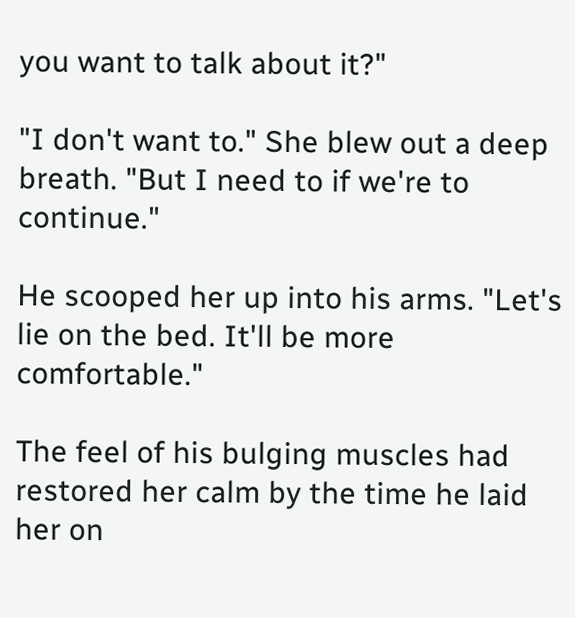you want to talk about it?"

"I don't want to." She blew out a deep breath. "But I need to if we're to continue."

He scooped her up into his arms. "Let's lie on the bed. It'll be more comfortable."

The feel of his bulging muscles had restored her calm by the time he laid her on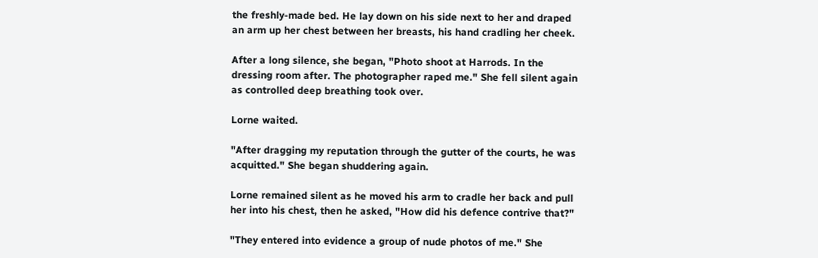the freshly-made bed. He lay down on his side next to her and draped an arm up her chest between her breasts, his hand cradling her cheek.

After a long silence, she began, "Photo shoot at Harrods. In the dressing room after. The photographer raped me." She fell silent again as controlled deep breathing took over.

Lorne waited.

"After dragging my reputation through the gutter of the courts, he was acquitted." She began shuddering again.

Lorne remained silent as he moved his arm to cradle her back and pull her into his chest, then he asked, "How did his defence contrive that?"

"They entered into evidence a group of nude photos of me." She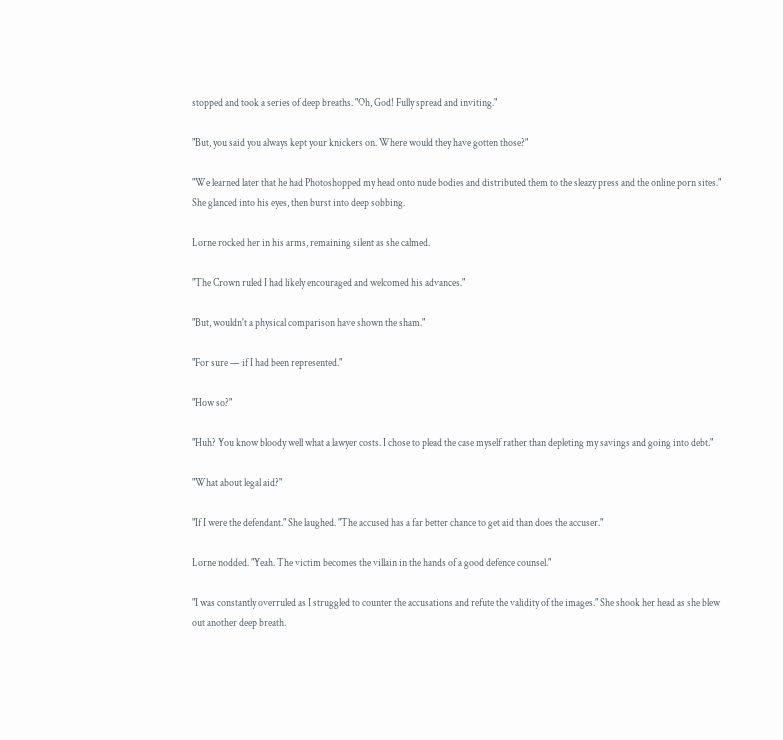stopped and took a series of deep breaths. "Oh, God! Fully spread and inviting."

"But, you said you always kept your knickers on. Where would they have gotten those?"

"We learned later that he had Photoshopped my head onto nude bodies and distributed them to the sleazy press and the online porn sites." She glanced into his eyes, then burst into deep sobbing.

Lorne rocked her in his arms, remaining silent as she calmed.

"The Crown ruled I had likely encouraged and welcomed his advances."

"But, wouldn't a physical comparison have shown the sham."

"For sure — if I had been represented."

"How so?"

"Huh? You know bloody well what a lawyer costs. I chose to plead the case myself rather than depleting my savings and going into debt."

"What about legal aid?"

"If I were the defendant." She laughed. "The accused has a far better chance to get aid than does the accuser."

Lorne nodded. "Yeah. The victim becomes the villain in the hands of a good defence counsel."

"I was constantly overruled as I struggled to counter the accusations and refute the validity of the images." She shook her head as she blew out another deep breath.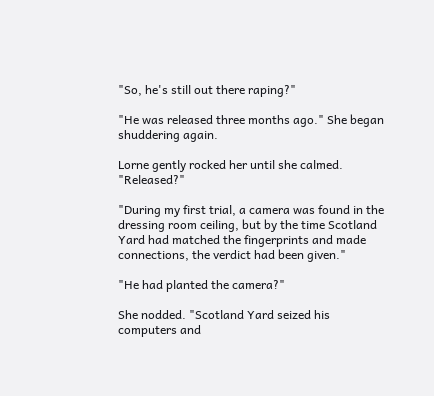"So, he's still out there raping?"

"He was released three months ago." She began shuddering again.

Lorne gently rocked her until she calmed. "Released?"

"During my first trial, a camera was found in the dressing room ceiling, but by the time Scotland Yard had matched the fingerprints and made connections, the verdict had been given."

"He had planted the camera?"

She nodded. "Scotland Yard seized his computers and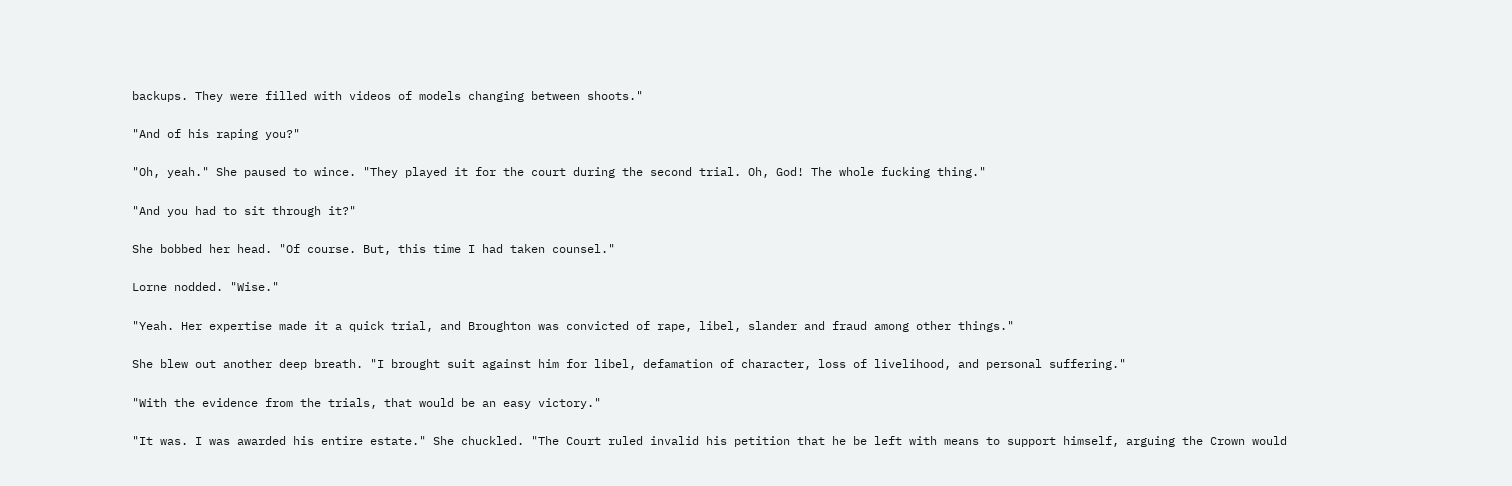backups. They were filled with videos of models changing between shoots."

"And of his raping you?"

"Oh, yeah." She paused to wince. "They played it for the court during the second trial. Oh, God! The whole fucking thing."

"And you had to sit through it?"

She bobbed her head. "Of course. But, this time I had taken counsel."

Lorne nodded. "Wise."

"Yeah. Her expertise made it a quick trial, and Broughton was convicted of rape, libel, slander and fraud among other things."

She blew out another deep breath. "I brought suit against him for libel, defamation of character, loss of livelihood, and personal suffering."

"With the evidence from the trials, that would be an easy victory."

"It was. I was awarded his entire estate." She chuckled. "The Court ruled invalid his petition that he be left with means to support himself, arguing the Crown would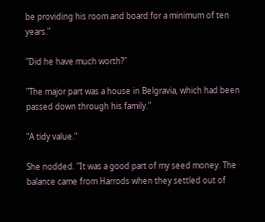be providing his room and board for a minimum of ten years."

"Did he have much worth?"

"The major part was a house in Belgravia, which had been passed down through his family."

"A tidy value."

She nodded. "It was a good part of my seed money. The balance came from Harrods when they settled out of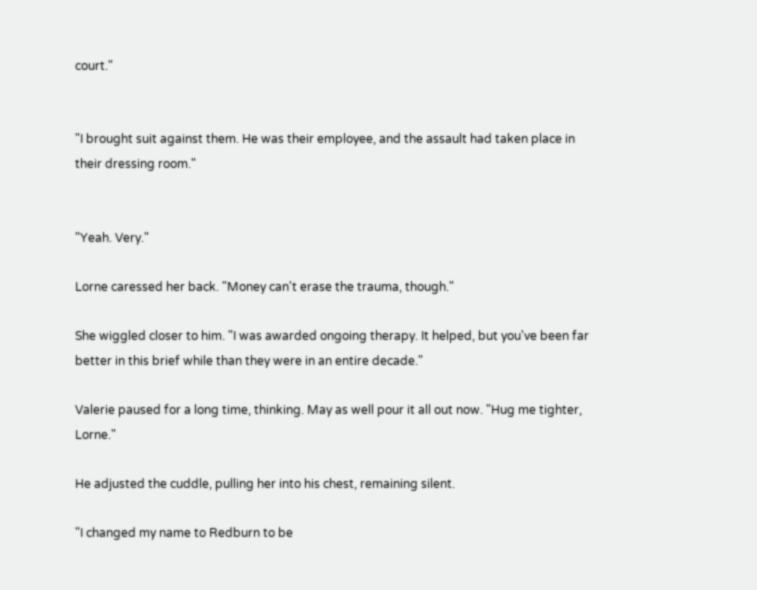court."


"I brought suit against them. He was their employee, and the assault had taken place in their dressing room."


"Yeah. Very."

Lorne caressed her back. "Money can't erase the trauma, though."

She wiggled closer to him. "I was awarded ongoing therapy. It helped, but you've been far better in this brief while than they were in an entire decade."

Valerie paused for a long time, thinking. May as well pour it all out now. "Hug me tighter, Lorne."

He adjusted the cuddle, pulling her into his chest, remaining silent.

"I changed my name to Redburn to be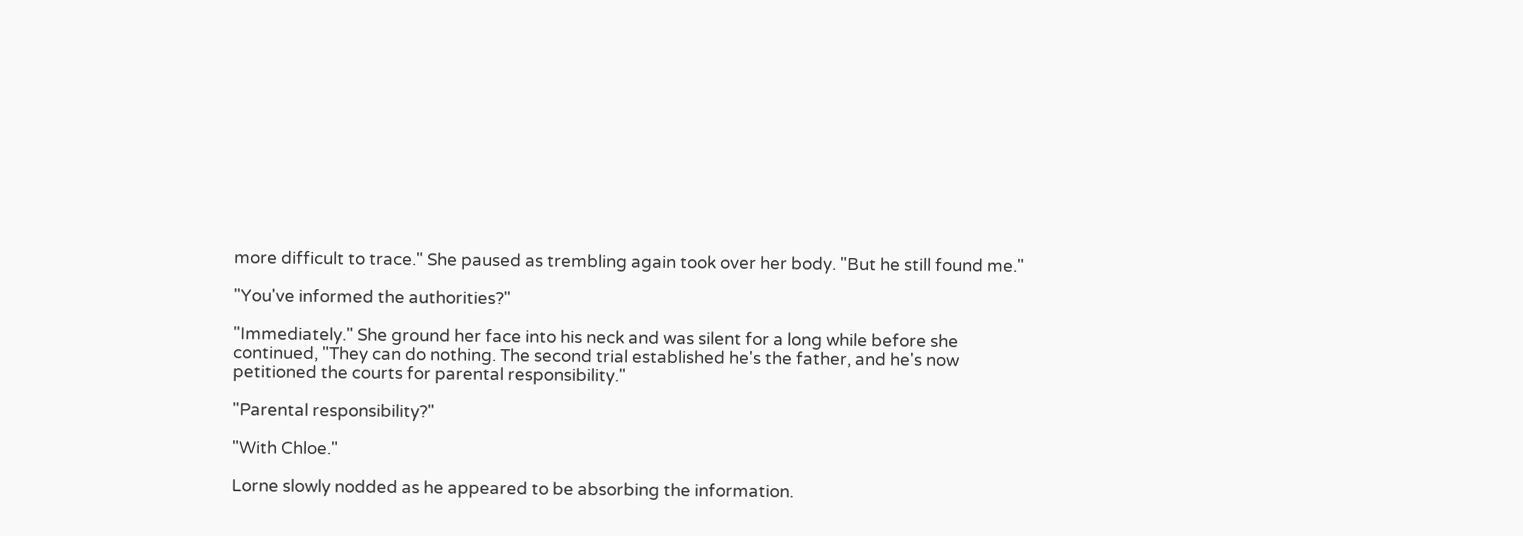more difficult to trace." She paused as trembling again took over her body. "But he still found me."

"You've informed the authorities?"

"Immediately." She ground her face into his neck and was silent for a long while before she continued, "They can do nothing. The second trial established he's the father, and he's now petitioned the courts for parental responsibility."

"Parental responsibility?"

"With Chloe."

Lorne slowly nodded as he appeared to be absorbing the information.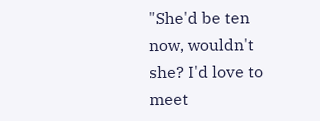"She'd be ten now, wouldn't she? I'd love to meet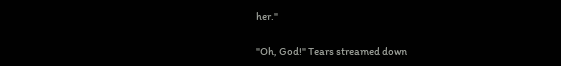her."

"Oh, God!" Tears streamed down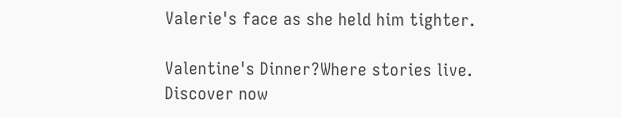Valerie's face as she held him tighter.

Valentine's Dinner?Where stories live. Discover now